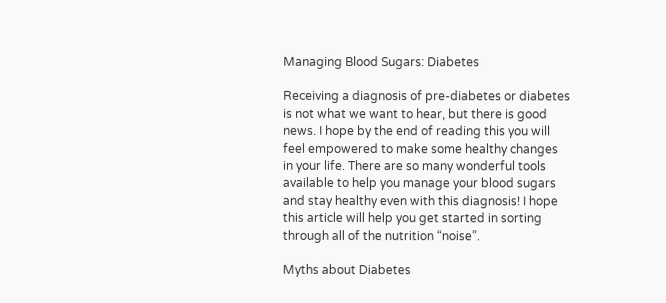Managing Blood Sugars: Diabetes

Receiving a diagnosis of pre-diabetes or diabetes is not what we want to hear, but there is good news. I hope by the end of reading this you will feel empowered to make some healthy changes in your life. There are so many wonderful tools available to help you manage your blood sugars and stay healthy even with this diagnosis! I hope this article will help you get started in sorting through all of the nutrition “noise”.

Myths about Diabetes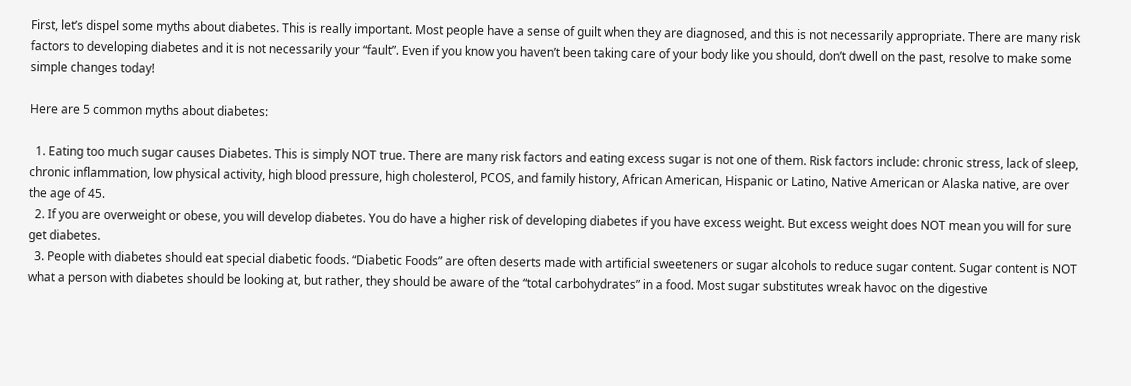First, let’s dispel some myths about diabetes. This is really important. Most people have a sense of guilt when they are diagnosed, and this is not necessarily appropriate. There are many risk factors to developing diabetes and it is not necessarily your “fault”. Even if you know you haven’t been taking care of your body like you should, don’t dwell on the past, resolve to make some simple changes today!

Here are 5 common myths about diabetes:

  1. Eating too much sugar causes Diabetes. This is simply NOT true. There are many risk factors and eating excess sugar is not one of them. Risk factors include: chronic stress, lack of sleep, chronic inflammation, low physical activity, high blood pressure, high cholesterol, PCOS, and family history, African American, Hispanic or Latino, Native American or Alaska native, are over the age of 45.
  2. If you are overweight or obese, you will develop diabetes. You do have a higher risk of developing diabetes if you have excess weight. But excess weight does NOT mean you will for sure get diabetes.
  3. People with diabetes should eat special diabetic foods. “Diabetic Foods” are often deserts made with artificial sweeteners or sugar alcohols to reduce sugar content. Sugar content is NOT what a person with diabetes should be looking at, but rather, they should be aware of the “total carbohydrates” in a food. Most sugar substitutes wreak havoc on the digestive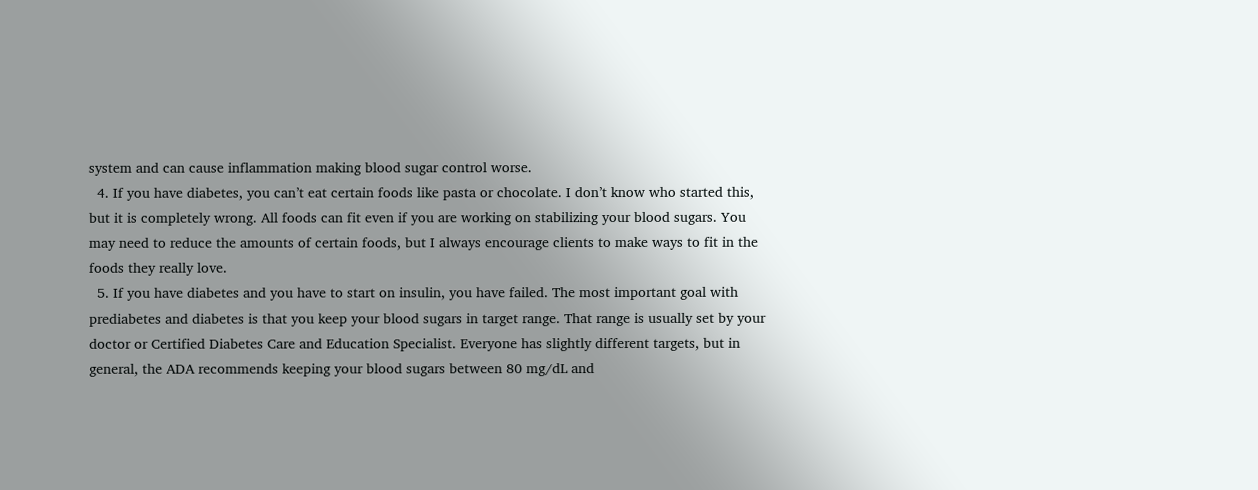system and can cause inflammation making blood sugar control worse.
  4. If you have diabetes, you can’t eat certain foods like pasta or chocolate. I don’t know who started this, but it is completely wrong. All foods can fit even if you are working on stabilizing your blood sugars. You may need to reduce the amounts of certain foods, but I always encourage clients to make ways to fit in the foods they really love.
  5. If you have diabetes and you have to start on insulin, you have failed. The most important goal with prediabetes and diabetes is that you keep your blood sugars in target range. That range is usually set by your doctor or Certified Diabetes Care and Education Specialist. Everyone has slightly different targets, but in general, the ADA recommends keeping your blood sugars between 80 mg/dL and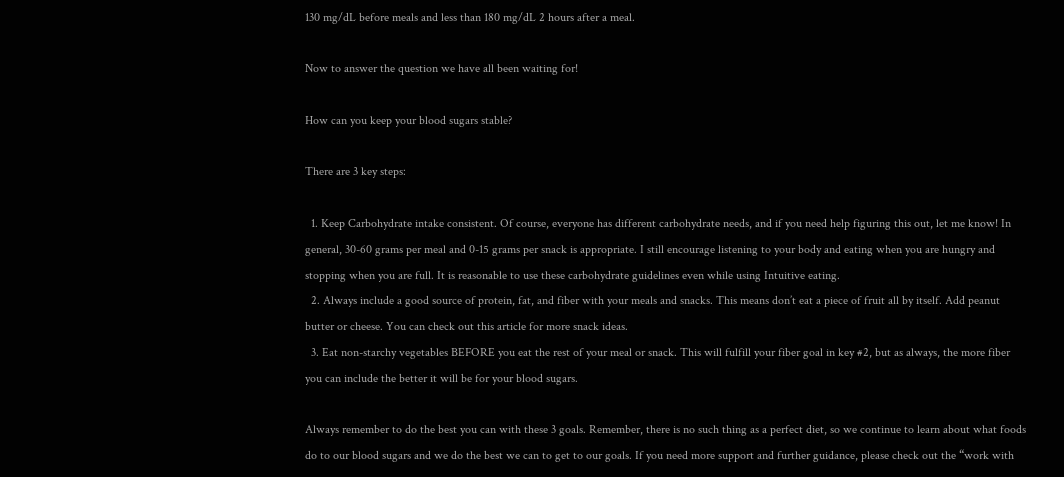130 mg/dL before meals and less than 180 mg/dL 2 hours after a meal.

Now to answer the question we have all been waiting for!

How can you keep your blood sugars stable?

There are 3 key steps:

  1. Keep Carbohydrate intake consistent. Of course, everyone has different carbohydrate needs, and if you need help figuring this out, let me know! In general, 30-60 grams per meal and 0-15 grams per snack is appropriate. I still encourage listening to your body and eating when you are hungry and stopping when you are full. It is reasonable to use these carbohydrate guidelines even while using Intuitive eating.
  2. Always include a good source of protein, fat, and fiber with your meals and snacks. This means don’t eat a piece of fruit all by itself. Add peanut butter or cheese. You can check out this article for more snack ideas.
  3. Eat non-starchy vegetables BEFORE you eat the rest of your meal or snack. This will fulfill your fiber goal in key #2, but as always, the more fiber you can include the better it will be for your blood sugars.

Always remember to do the best you can with these 3 goals. Remember, there is no such thing as a perfect diet, so we continue to learn about what foods do to our blood sugars and we do the best we can to get to our goals. If you need more support and further guidance, please check out the “work with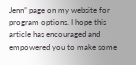Jenn” page on my website for program options. I hope this article has encouraged and empowered you to make some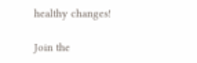healthy changes!

Join the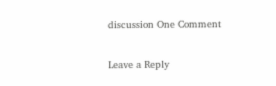discussion One Comment

Leave a Reply